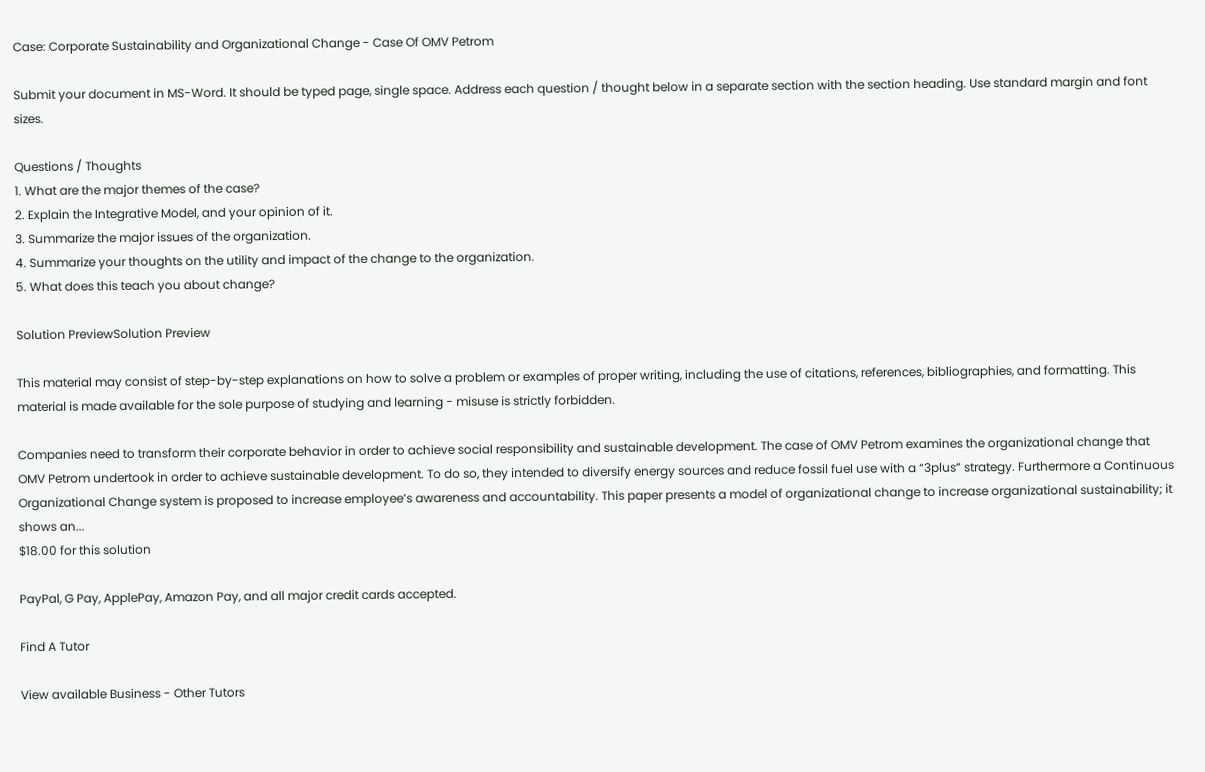Case: Corporate Sustainability and Organizational Change - Case Of OMV Petrom

Submit your document in MS-Word. It should be typed page, single space. Address each question / thought below in a separate section with the section heading. Use standard margin and font sizes.

Questions / Thoughts
1. What are the major themes of the case?
2. Explain the Integrative Model, and your opinion of it.
3. Summarize the major issues of the organization.
4. Summarize your thoughts on the utility and impact of the change to the organization.
5. What does this teach you about change?

Solution PreviewSolution Preview

This material may consist of step-by-step explanations on how to solve a problem or examples of proper writing, including the use of citations, references, bibliographies, and formatting. This material is made available for the sole purpose of studying and learning - misuse is strictly forbidden.

Companies need to transform their corporate behavior in order to achieve social responsibility and sustainable development. The case of OMV Petrom examines the organizational change that OMV Petrom undertook in order to achieve sustainable development. To do so, they intended to diversify energy sources and reduce fossil fuel use with a “3plus” strategy. Furthermore a Continuous Organizational Change system is proposed to increase employee’s awareness and accountability. This paper presents a model of organizational change to increase organizational sustainability; it shows an...
$18.00 for this solution

PayPal, G Pay, ApplePay, Amazon Pay, and all major credit cards accepted.

Find A Tutor

View available Business - Other Tutors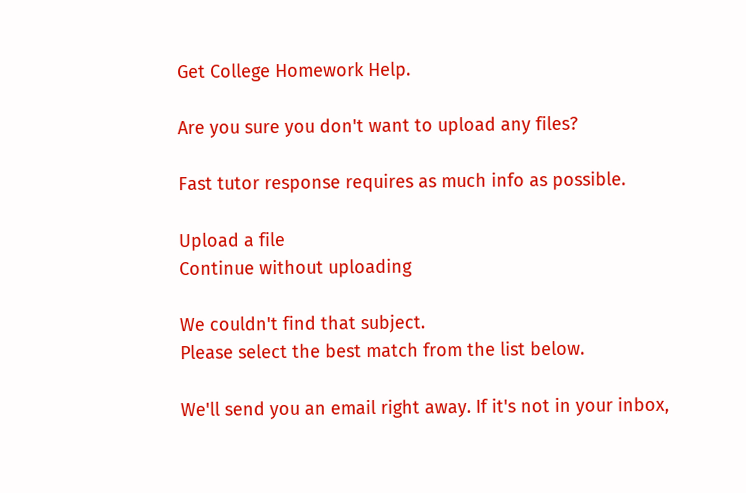Get College Homework Help.

Are you sure you don't want to upload any files?

Fast tutor response requires as much info as possible.

Upload a file
Continue without uploading

We couldn't find that subject.
Please select the best match from the list below.

We'll send you an email right away. If it's not in your inbox,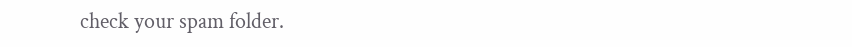check your spam folder.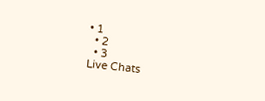• 1
  • 2
  • 3
Live Chats